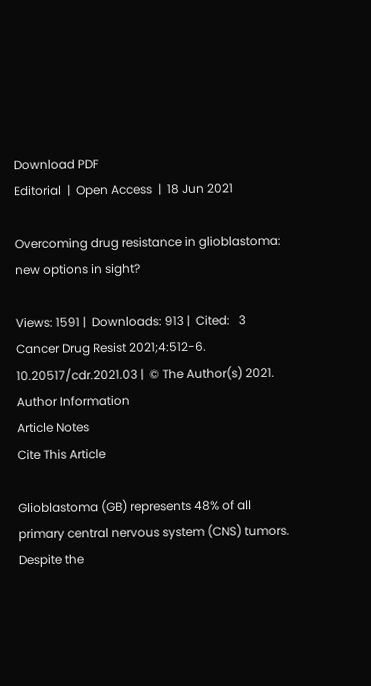Download PDF
Editorial  |  Open Access  |  18 Jun 2021

Overcoming drug resistance in glioblastoma: new options in sight?

Views: 1591 |  Downloads: 913 |  Cited:   3
Cancer Drug Resist 2021;4:512-6.
10.20517/cdr.2021.03 |  © The Author(s) 2021.
Author Information
Article Notes
Cite This Article

Glioblastoma (GB) represents 48% of all primary central nervous system (CNS) tumors. Despite the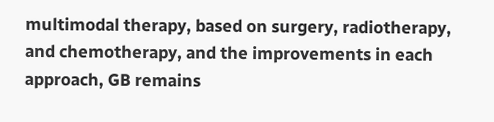multimodal therapy, based on surgery, radiotherapy, and chemotherapy, and the improvements in each approach, GB remains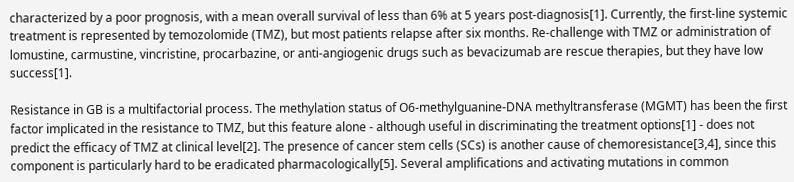characterized by a poor prognosis, with a mean overall survival of less than 6% at 5 years post-diagnosis[1]. Currently, the first-line systemic treatment is represented by temozolomide (TMZ), but most patients relapse after six months. Re-challenge with TMZ or administration of lomustine, carmustine, vincristine, procarbazine, or anti-angiogenic drugs such as bevacizumab are rescue therapies, but they have low success[1].

Resistance in GB is a multifactorial process. The methylation status of O6-methylguanine-DNA methyltransferase (MGMT) has been the first factor implicated in the resistance to TMZ, but this feature alone - although useful in discriminating the treatment options[1] - does not predict the efficacy of TMZ at clinical level[2]. The presence of cancer stem cells (SCs) is another cause of chemoresistance[3,4], since this component is particularly hard to be eradicated pharmacologically[5]. Several amplifications and activating mutations in common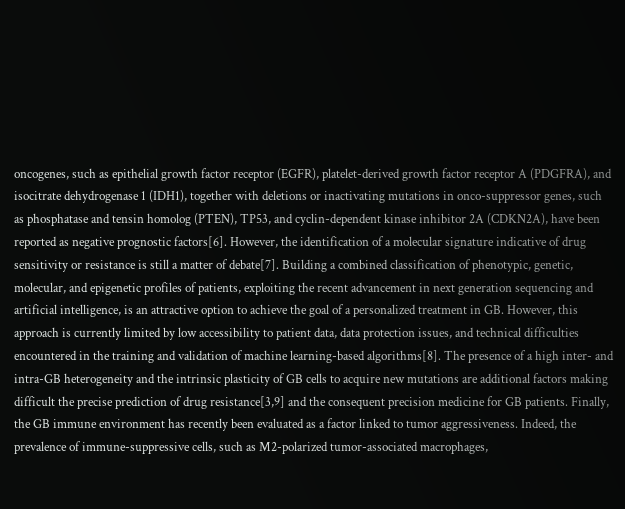oncogenes, such as epithelial growth factor receptor (EGFR), platelet-derived growth factor receptor A (PDGFRA), and isocitrate dehydrogenase 1 (IDH1), together with deletions or inactivating mutations in onco-suppressor genes, such as phosphatase and tensin homolog (PTEN), TP53, and cyclin-dependent kinase inhibitor 2A (CDKN2A), have been reported as negative prognostic factors[6]. However, the identification of a molecular signature indicative of drug sensitivity or resistance is still a matter of debate[7]. Building a combined classification of phenotypic, genetic, molecular, and epigenetic profiles of patients, exploiting the recent advancement in next generation sequencing and artificial intelligence, is an attractive option to achieve the goal of a personalized treatment in GB. However, this approach is currently limited by low accessibility to patient data, data protection issues, and technical difficulties encountered in the training and validation of machine learning-based algorithms[8]. The presence of a high inter- and intra-GB heterogeneity and the intrinsic plasticity of GB cells to acquire new mutations are additional factors making difficult the precise prediction of drug resistance[3,9] and the consequent precision medicine for GB patients. Finally, the GB immune environment has recently been evaluated as a factor linked to tumor aggressiveness. Indeed, the prevalence of immune-suppressive cells, such as M2-polarized tumor-associated macrophages,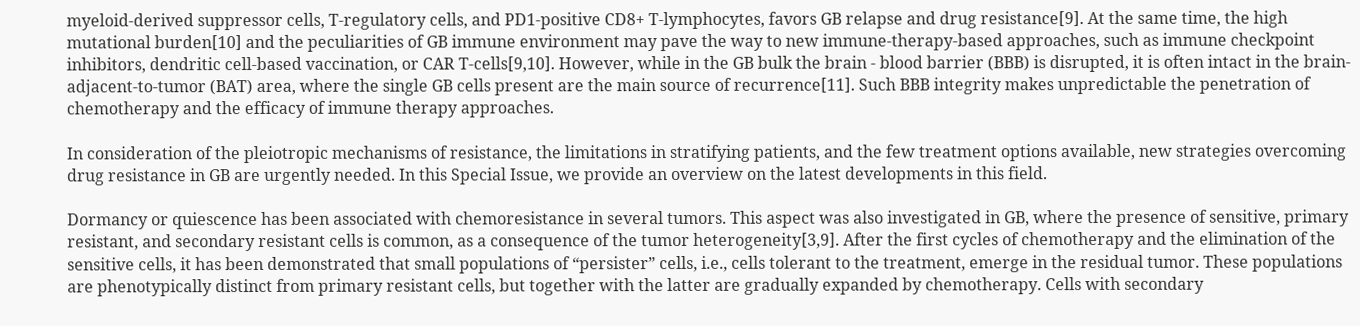myeloid-derived suppressor cells, T-regulatory cells, and PD1-positive CD8+ T-lymphocytes, favors GB relapse and drug resistance[9]. At the same time, the high mutational burden[10] and the peculiarities of GB immune environment may pave the way to new immune-therapy-based approaches, such as immune checkpoint inhibitors, dendritic cell-based vaccination, or CAR T-cells[9,10]. However, while in the GB bulk the brain - blood barrier (BBB) is disrupted, it is often intact in the brain-adjacent-to-tumor (BAT) area, where the single GB cells present are the main source of recurrence[11]. Such BBB integrity makes unpredictable the penetration of chemotherapy and the efficacy of immune therapy approaches.

In consideration of the pleiotropic mechanisms of resistance, the limitations in stratifying patients, and the few treatment options available, new strategies overcoming drug resistance in GB are urgently needed. In this Special Issue, we provide an overview on the latest developments in this field.

Dormancy or quiescence has been associated with chemoresistance in several tumors. This aspect was also investigated in GB, where the presence of sensitive, primary resistant, and secondary resistant cells is common, as a consequence of the tumor heterogeneity[3,9]. After the first cycles of chemotherapy and the elimination of the sensitive cells, it has been demonstrated that small populations of “persister” cells, i.e., cells tolerant to the treatment, emerge in the residual tumor. These populations are phenotypically distinct from primary resistant cells, but together with the latter are gradually expanded by chemotherapy. Cells with secondary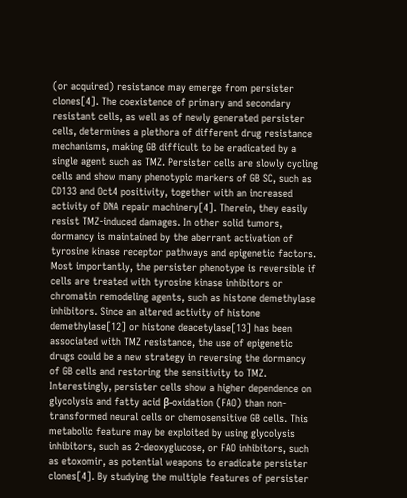(or acquired) resistance may emerge from persister clones[4]. The coexistence of primary and secondary resistant cells, as well as of newly generated persister cells, determines a plethora of different drug resistance mechanisms, making GB difficult to be eradicated by a single agent such as TMZ. Persister cells are slowly cycling cells and show many phenotypic markers of GB SC, such as CD133 and Oct4 positivity, together with an increased activity of DNA repair machinery[4]. Therein, they easily resist TMZ-induced damages. In other solid tumors, dormancy is maintained by the aberrant activation of tyrosine kinase receptor pathways and epigenetic factors. Most importantly, the persister phenotype is reversible if cells are treated with tyrosine kinase inhibitors or chromatin remodeling agents, such as histone demethylase inhibitors. Since an altered activity of histone demethylase[12] or histone deacetylase[13] has been associated with TMZ resistance, the use of epigenetic drugs could be a new strategy in reversing the dormancy of GB cells and restoring the sensitivity to TMZ. Interestingly, persister cells show a higher dependence on glycolysis and fatty acid β-oxidation (FAO) than non-transformed neural cells or chemosensitive GB cells. This metabolic feature may be exploited by using glycolysis inhibitors, such as 2-deoxyglucose, or FAO inhibitors, such as etoxomir, as potential weapons to eradicate persister clones[4]. By studying the multiple features of persister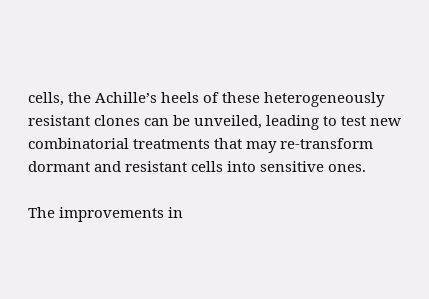cells, the Achille’s heels of these heterogeneously resistant clones can be unveiled, leading to test new combinatorial treatments that may re-transform dormant and resistant cells into sensitive ones.

The improvements in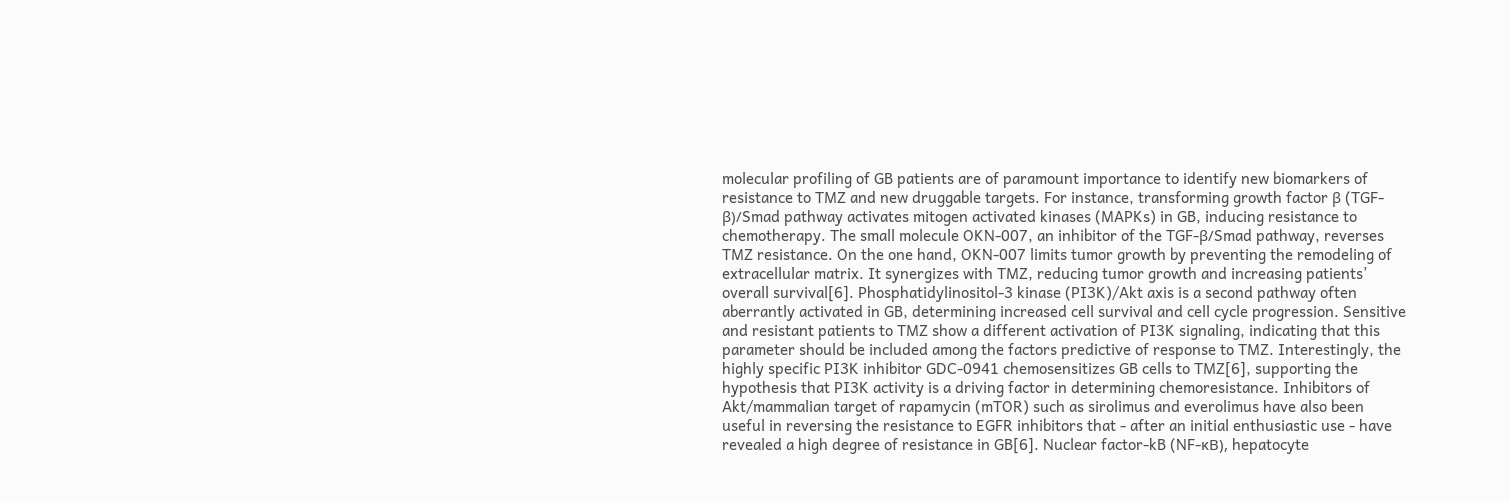molecular profiling of GB patients are of paramount importance to identify new biomarkers of resistance to TMZ and new druggable targets. For instance, transforming growth factor β (TGF-β)/Smad pathway activates mitogen activated kinases (MAPKs) in GB, inducing resistance to chemotherapy. The small molecule OKN-007, an inhibitor of the TGF-β/Smad pathway, reverses TMZ resistance. On the one hand, OKN-007 limits tumor growth by preventing the remodeling of extracellular matrix. It synergizes with TMZ, reducing tumor growth and increasing patients’ overall survival[6]. Phosphatidylinositol-3 kinase (PI3K)/Akt axis is a second pathway often aberrantly activated in GB, determining increased cell survival and cell cycle progression. Sensitive and resistant patients to TMZ show a different activation of PI3K signaling, indicating that this parameter should be included among the factors predictive of response to TMZ. Interestingly, the highly specific PI3K inhibitor GDC-0941 chemosensitizes GB cells to TMZ[6], supporting the hypothesis that PI3K activity is a driving factor in determining chemoresistance. Inhibitors of Akt/mammalian target of rapamycin (mTOR) such as sirolimus and everolimus have also been useful in reversing the resistance to EGFR inhibitors that - after an initial enthusiastic use - have revealed a high degree of resistance in GB[6]. Nuclear factor-kB (NF-κB), hepatocyte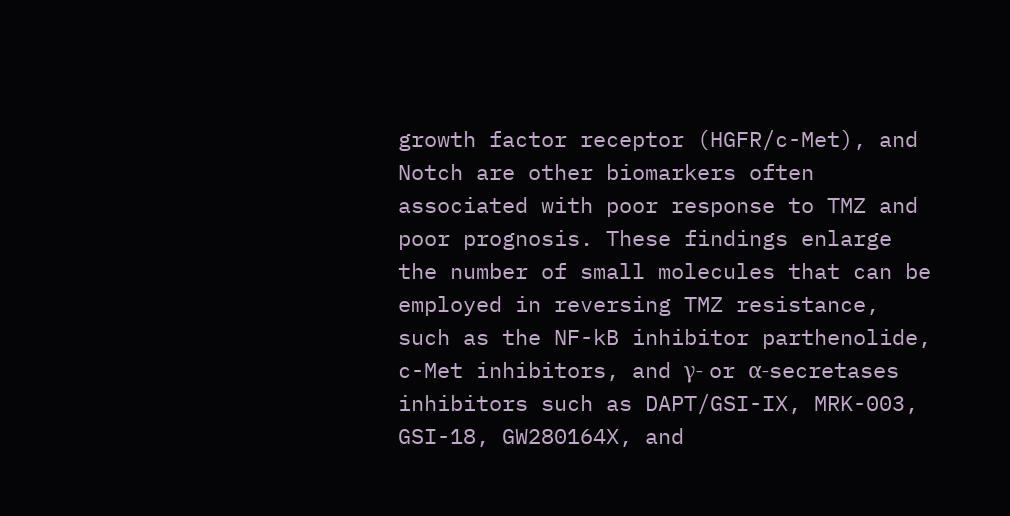growth factor receptor (HGFR/c-Met), and Notch are other biomarkers often associated with poor response to TMZ and poor prognosis. These findings enlarge the number of small molecules that can be employed in reversing TMZ resistance, such as the NF-kB inhibitor parthenolide, c-Met inhibitors, and γ- or α-secretases inhibitors such as DAPT/GSI-IX, MRK-003, GSI-18, GW280164X, and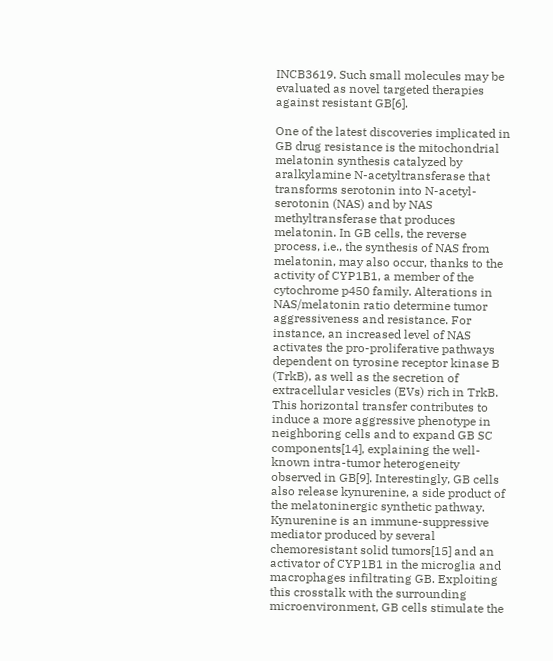INCB3619. Such small molecules may be evaluated as novel targeted therapies against resistant GB[6].

One of the latest discoveries implicated in GB drug resistance is the mitochondrial melatonin synthesis catalyzed by aralkylamine N-acetyltransferase that transforms serotonin into N-acetyl-serotonin (NAS) and by NAS methyltransferase that produces melatonin. In GB cells, the reverse process, i.e., the synthesis of NAS from melatonin, may also occur, thanks to the activity of CYP1B1, a member of the cytochrome p450 family. Alterations in NAS/melatonin ratio determine tumor aggressiveness and resistance. For instance, an increased level of NAS activates the pro-proliferative pathways dependent on tyrosine receptor kinase B (TrkB), as well as the secretion of extracellular vesicles (EVs) rich in TrkB. This horizontal transfer contributes to induce a more aggressive phenotype in neighboring cells and to expand GB SC components[14], explaining the well-known intra-tumor heterogeneity observed in GB[9]. Interestingly, GB cells also release kynurenine, a side product of the melatoninergic synthetic pathway. Kynurenine is an immune-suppressive mediator produced by several chemoresistant solid tumors[15] and an activator of CYP1B1 in the microglia and macrophages infiltrating GB. Exploiting this crosstalk with the surrounding microenvironment, GB cells stimulate the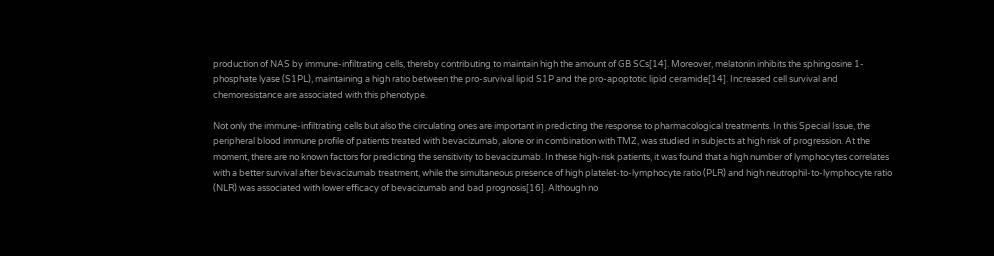production of NAS by immune-infiltrating cells, thereby contributing to maintain high the amount of GB SCs[14]. Moreover, melatonin inhibits the sphingosine 1-phosphate lyase (S1PL), maintaining a high ratio between the pro-survival lipid S1P and the pro-apoptotic lipid ceramide[14]. Increased cell survival and chemoresistance are associated with this phenotype.

Not only the immune-infiltrating cells but also the circulating ones are important in predicting the response to pharmacological treatments. In this Special Issue, the peripheral blood immune profile of patients treated with bevacizumab, alone or in combination with TMZ, was studied in subjects at high risk of progression. At the moment, there are no known factors for predicting the sensitivity to bevacizumab. In these high-risk patients, it was found that a high number of lymphocytes correlates with a better survival after bevacizumab treatment, while the simultaneous presence of high platelet-to-lymphocyte ratio (PLR) and high neutrophil-to-lymphocyte ratio (NLR) was associated with lower efficacy of bevacizumab and bad prognosis[16]. Although no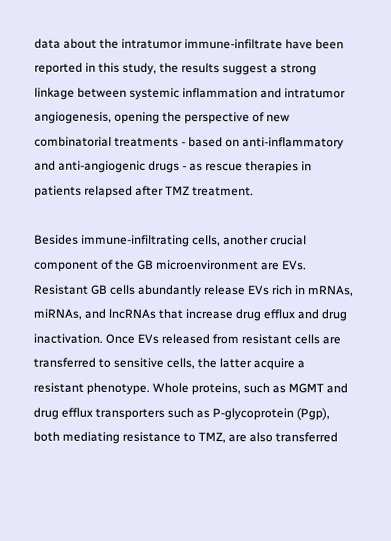data about the intratumor immune-infiltrate have been reported in this study, the results suggest a strong linkage between systemic inflammation and intratumor angiogenesis, opening the perspective of new combinatorial treatments - based on anti-inflammatory and anti-angiogenic drugs - as rescue therapies in patients relapsed after TMZ treatment.

Besides immune-infiltrating cells, another crucial component of the GB microenvironment are EVs. Resistant GB cells abundantly release EVs rich in mRNAs, miRNAs, and lncRNAs that increase drug efflux and drug inactivation. Once EVs released from resistant cells are transferred to sensitive cells, the latter acquire a resistant phenotype. Whole proteins, such as MGMT and drug efflux transporters such as P-glycoprotein (Pgp), both mediating resistance to TMZ, are also transferred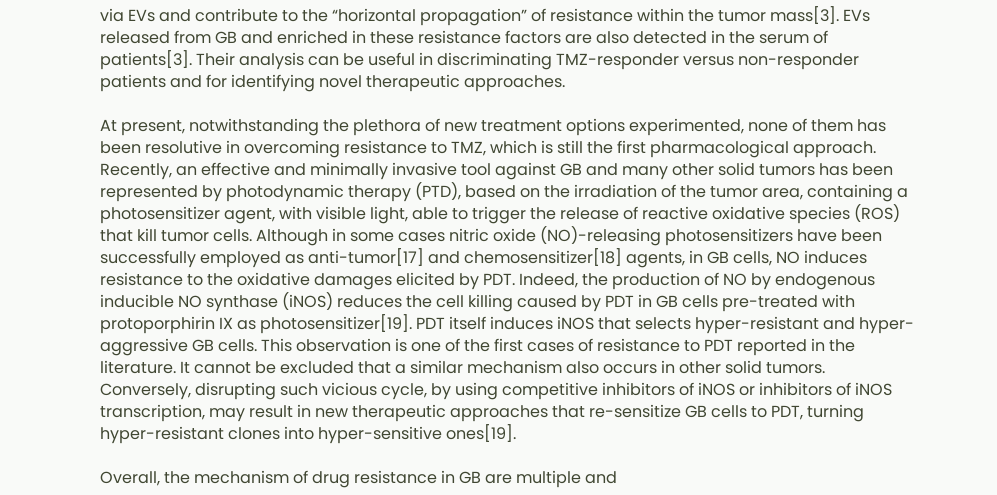via EVs and contribute to the “horizontal propagation” of resistance within the tumor mass[3]. EVs released from GB and enriched in these resistance factors are also detected in the serum of patients[3]. Their analysis can be useful in discriminating TMZ-responder versus non-responder patients and for identifying novel therapeutic approaches.

At present, notwithstanding the plethora of new treatment options experimented, none of them has been resolutive in overcoming resistance to TMZ, which is still the first pharmacological approach. Recently, an effective and minimally invasive tool against GB and many other solid tumors has been represented by photodynamic therapy (PTD), based on the irradiation of the tumor area, containing a photosensitizer agent, with visible light, able to trigger the release of reactive oxidative species (ROS) that kill tumor cells. Although in some cases nitric oxide (NO)-releasing photosensitizers have been successfully employed as anti-tumor[17] and chemosensitizer[18] agents, in GB cells, NO induces resistance to the oxidative damages elicited by PDT. Indeed, the production of NO by endogenous inducible NO synthase (iNOS) reduces the cell killing caused by PDT in GB cells pre-treated with protoporphirin IX as photosensitizer[19]. PDT itself induces iNOS that selects hyper-resistant and hyper-aggressive GB cells. This observation is one of the first cases of resistance to PDT reported in the literature. It cannot be excluded that a similar mechanism also occurs in other solid tumors. Conversely, disrupting such vicious cycle, by using competitive inhibitors of iNOS or inhibitors of iNOS transcription, may result in new therapeutic approaches that re-sensitize GB cells to PDT, turning hyper-resistant clones into hyper-sensitive ones[19].

Overall, the mechanism of drug resistance in GB are multiple and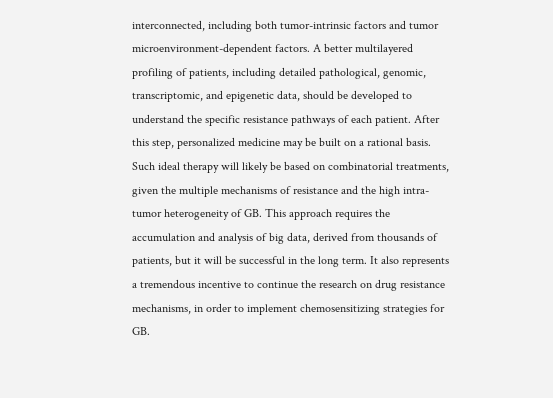interconnected, including both tumor-intrinsic factors and tumor microenvironment-dependent factors. A better multilayered profiling of patients, including detailed pathological, genomic, transcriptomic, and epigenetic data, should be developed to understand the specific resistance pathways of each patient. After this step, personalized medicine may be built on a rational basis. Such ideal therapy will likely be based on combinatorial treatments, given the multiple mechanisms of resistance and the high intra-tumor heterogeneity of GB. This approach requires the accumulation and analysis of big data, derived from thousands of patients, but it will be successful in the long term. It also represents a tremendous incentive to continue the research on drug resistance mechanisms, in order to implement chemosensitizing strategies for GB.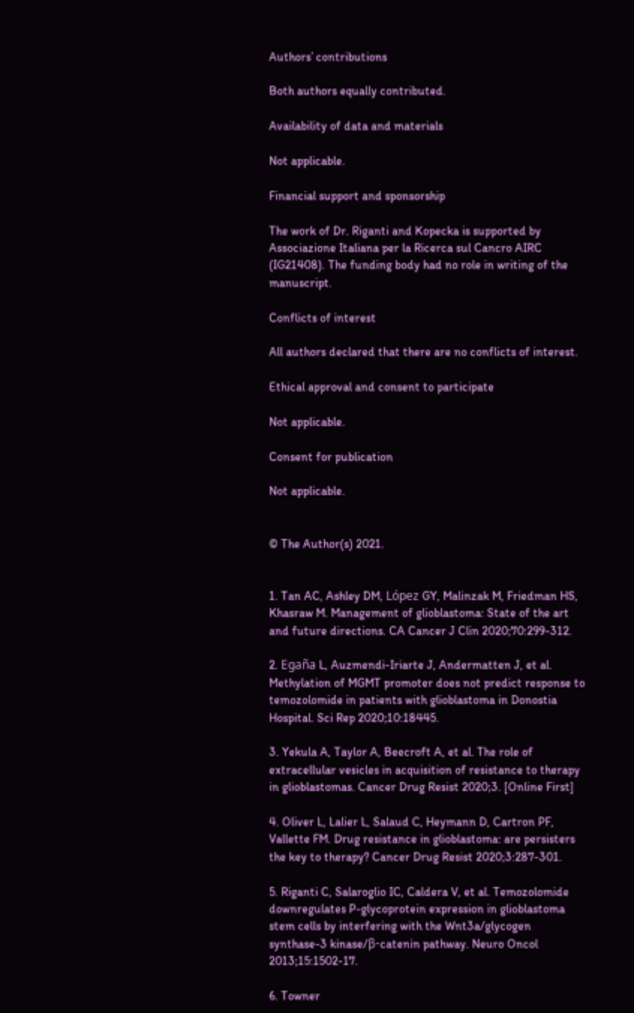Authors’ contributions

Both authors equally contributed.

Availability of data and materials

Not applicable.

Financial support and sponsorship

The work of Dr. Riganti and Kopecka is supported by Associazione Italiana per la Ricerca sul Cancro AIRC (IG21408). The funding body had no role in writing of the manuscript.

Conflicts of interest

All authors declared that there are no conflicts of interest.

Ethical approval and consent to participate

Not applicable.

Consent for publication

Not applicable.


© The Author(s) 2021.


1. Tan AC, Ashley DM, López GY, Malinzak M, Friedman HS, Khasraw M. Management of glioblastoma: State of the art and future directions. CA Cancer J Clin 2020;70:299-312.

2. Egaña L, Auzmendi-Iriarte J, Andermatten J, et al. Methylation of MGMT promoter does not predict response to temozolomide in patients with glioblastoma in Donostia Hospital. Sci Rep 2020;10:18445.

3. Yekula A, Taylor A, Beecroft A, et al. The role of extracellular vesicles in acquisition of resistance to therapy in glioblastomas. Cancer Drug Resist 2020;3. [Online First]

4. Oliver L, Lalier L, Salaud C, Heymann D, Cartron PF, Vallette FM. Drug resistance in glioblastoma: are persisters the key to therapy? Cancer Drug Resist 2020;3:287-301.

5. Riganti C, Salaroglio IC, Caldera V, et al. Temozolomide downregulates P-glycoprotein expression in glioblastoma stem cells by interfering with the Wnt3a/glycogen synthase-3 kinase/β-catenin pathway. Neuro Oncol 2013;15:1502-17.

6. Towner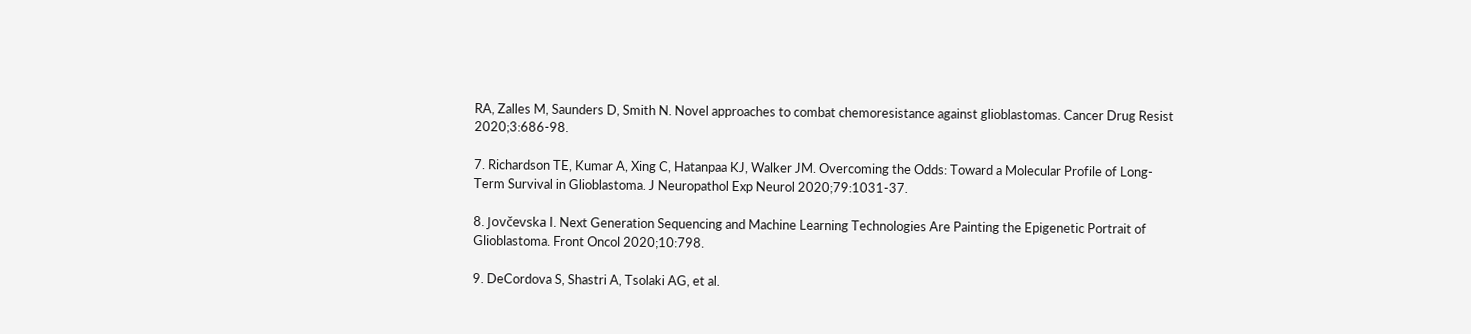RA, Zalles M, Saunders D, Smith N. Novel approaches to combat chemoresistance against glioblastomas. Cancer Drug Resist 2020;3:686-98.

7. Richardson TE, Kumar A, Xing C, Hatanpaa KJ, Walker JM. Overcoming the Odds: Toward a Molecular Profile of Long-Term Survival in Glioblastoma. J Neuropathol Exp Neurol 2020;79:1031-37.

8. Jovčevska I. Next Generation Sequencing and Machine Learning Technologies Are Painting the Epigenetic Portrait of Glioblastoma. Front Oncol 2020;10:798.

9. DeCordova S, Shastri A, Tsolaki AG, et al.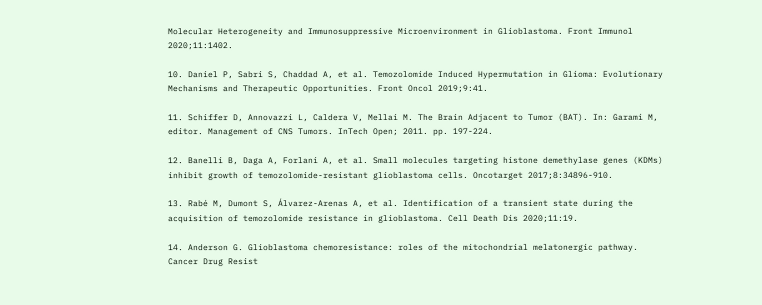Molecular Heterogeneity and Immunosuppressive Microenvironment in Glioblastoma. Front Immunol 2020;11:1402.

10. Daniel P, Sabri S, Chaddad A, et al. Temozolomide Induced Hypermutation in Glioma: Evolutionary Mechanisms and Therapeutic Opportunities. Front Oncol 2019;9:41.

11. Schiffer D, Annovazzi L, Caldera V, Mellai M. The Brain Adjacent to Tumor (BAT). In: Garami M, editor. Management of CNS Tumors. InTech Open; 2011. pp. 197-224.

12. Banelli B, Daga A, Forlani A, et al. Small molecules targeting histone demethylase genes (KDMs) inhibit growth of temozolomide-resistant glioblastoma cells. Oncotarget 2017;8:34896-910.

13. Rabé M, Dumont S, Álvarez-Arenas A, et al. Identification of a transient state during the acquisition of temozolomide resistance in glioblastoma. Cell Death Dis 2020;11:19.

14. Anderson G. Glioblastoma chemoresistance: roles of the mitochondrial melatonergic pathway. Cancer Drug Resist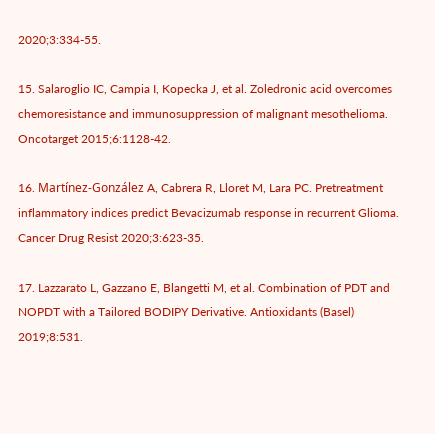2020;3:334-55.

15. Salaroglio IC, Campia I, Kopecka J, et al. Zoledronic acid overcomes chemoresistance and immunosuppression of malignant mesothelioma. Oncotarget 2015;6:1128-42.

16. Martínez-González A, Cabrera R, Lloret M, Lara PC. Pretreatment inflammatory indices predict Bevacizumab response in recurrent Glioma. Cancer Drug Resist 2020;3:623-35.

17. Lazzarato L, Gazzano E, Blangetti M, et al. Combination of PDT and NOPDT with a Tailored BODIPY Derivative. Antioxidants (Basel) 2019;8:531.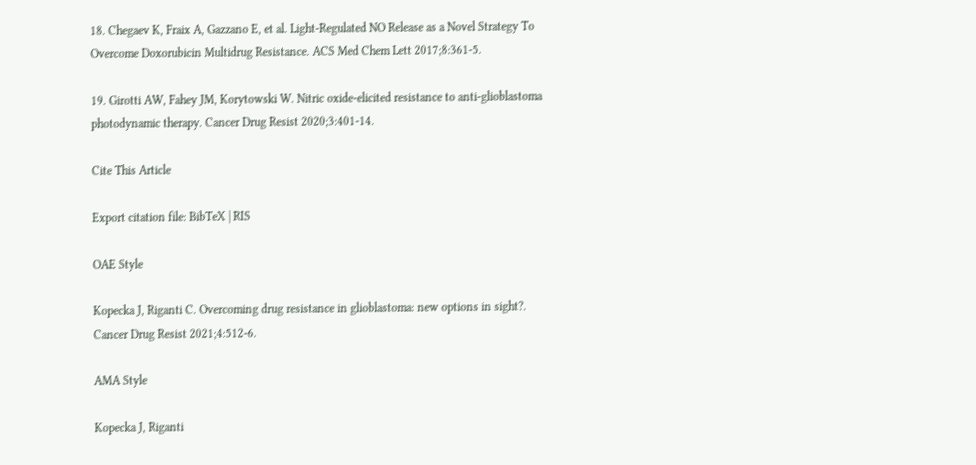18. Chegaev K, Fraix A, Gazzano E, et al. Light-Regulated NO Release as a Novel Strategy To Overcome Doxorubicin Multidrug Resistance. ACS Med Chem Lett 2017;8:361-5.

19. Girotti AW, Fahey JM, Korytowski W. Nitric oxide-elicited resistance to anti-glioblastoma photodynamic therapy. Cancer Drug Resist 2020;3:401-14.

Cite This Article

Export citation file: BibTeX | RIS

OAE Style

Kopecka J, Riganti C. Overcoming drug resistance in glioblastoma: new options in sight?. Cancer Drug Resist 2021;4:512-6.

AMA Style

Kopecka J, Riganti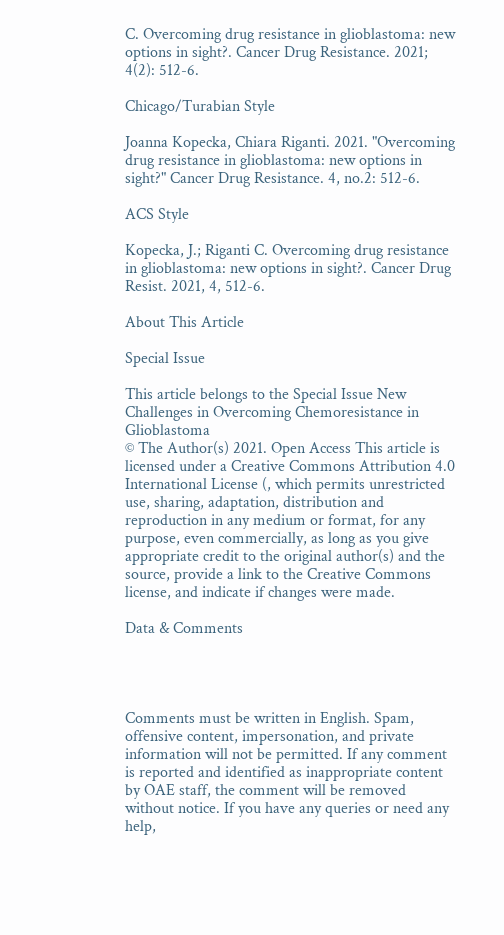C. Overcoming drug resistance in glioblastoma: new options in sight?. Cancer Drug Resistance. 2021; 4(2): 512-6.

Chicago/Turabian Style

Joanna Kopecka, Chiara Riganti. 2021. "Overcoming drug resistance in glioblastoma: new options in sight?" Cancer Drug Resistance. 4, no.2: 512-6.

ACS Style

Kopecka, J.; Riganti C. Overcoming drug resistance in glioblastoma: new options in sight?. Cancer Drug Resist. 2021, 4, 512-6.

About This Article

Special Issue

This article belongs to the Special Issue New Challenges in Overcoming Chemoresistance in Glioblastoma
© The Author(s) 2021. Open Access This article is licensed under a Creative Commons Attribution 4.0 International License (, which permits unrestricted use, sharing, adaptation, distribution and reproduction in any medium or format, for any purpose, even commercially, as long as you give appropriate credit to the original author(s) and the source, provide a link to the Creative Commons license, and indicate if changes were made.

Data & Comments




Comments must be written in English. Spam, offensive content, impersonation, and private information will not be permitted. If any comment is reported and identified as inappropriate content by OAE staff, the comment will be removed without notice. If you have any queries or need any help,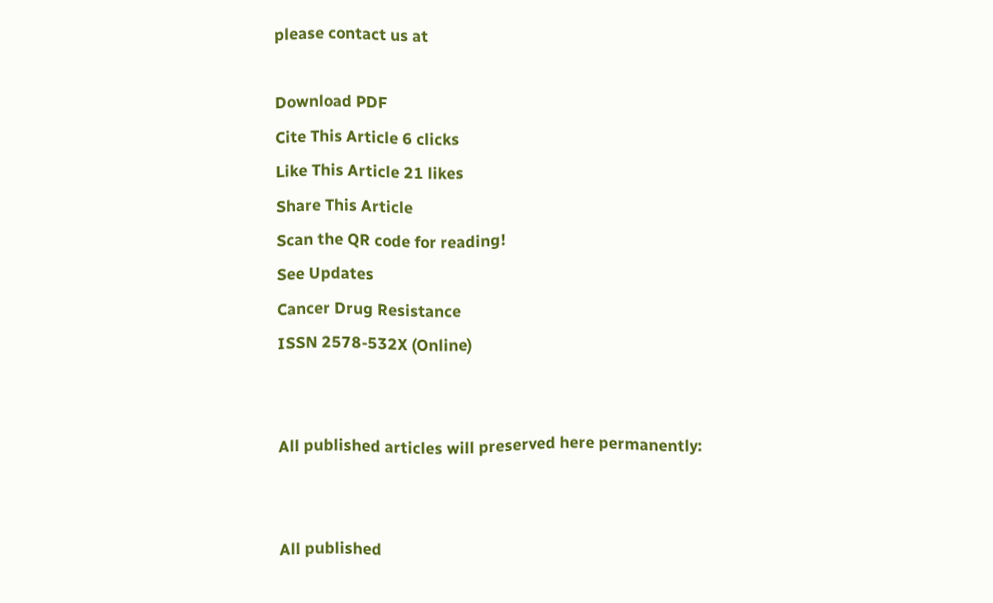please contact us at

Download PDF
Cite This Article 6 clicks
Like This Article 21 likes
Share This Article
Scan the QR code for reading!
See Updates
Cancer Drug Resistance
ISSN 2578-532X (Online)


All published articles will preserved here permanently:


All published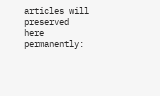articles will preserved here permanently: